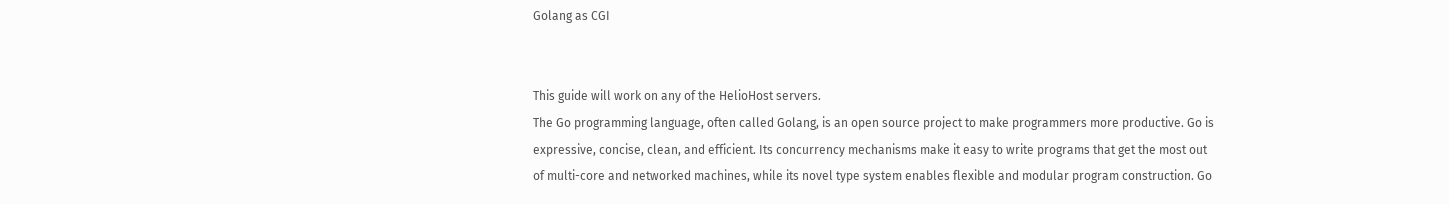Golang as CGI


This guide will work on any of the HelioHost servers.
The Go programming language, often called Golang, is an open source project to make programmers more productive. Go is expressive, concise, clean, and efficient. Its concurrency mechanisms make it easy to write programs that get the most out of multi-core and networked machines, while its novel type system enables flexible and modular program construction. Go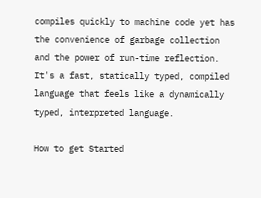compiles quickly to machine code yet has the convenience of garbage collection and the power of run-time reflection. It's a fast, statically typed, compiled language that feels like a dynamically typed, interpreted language.

How to get Started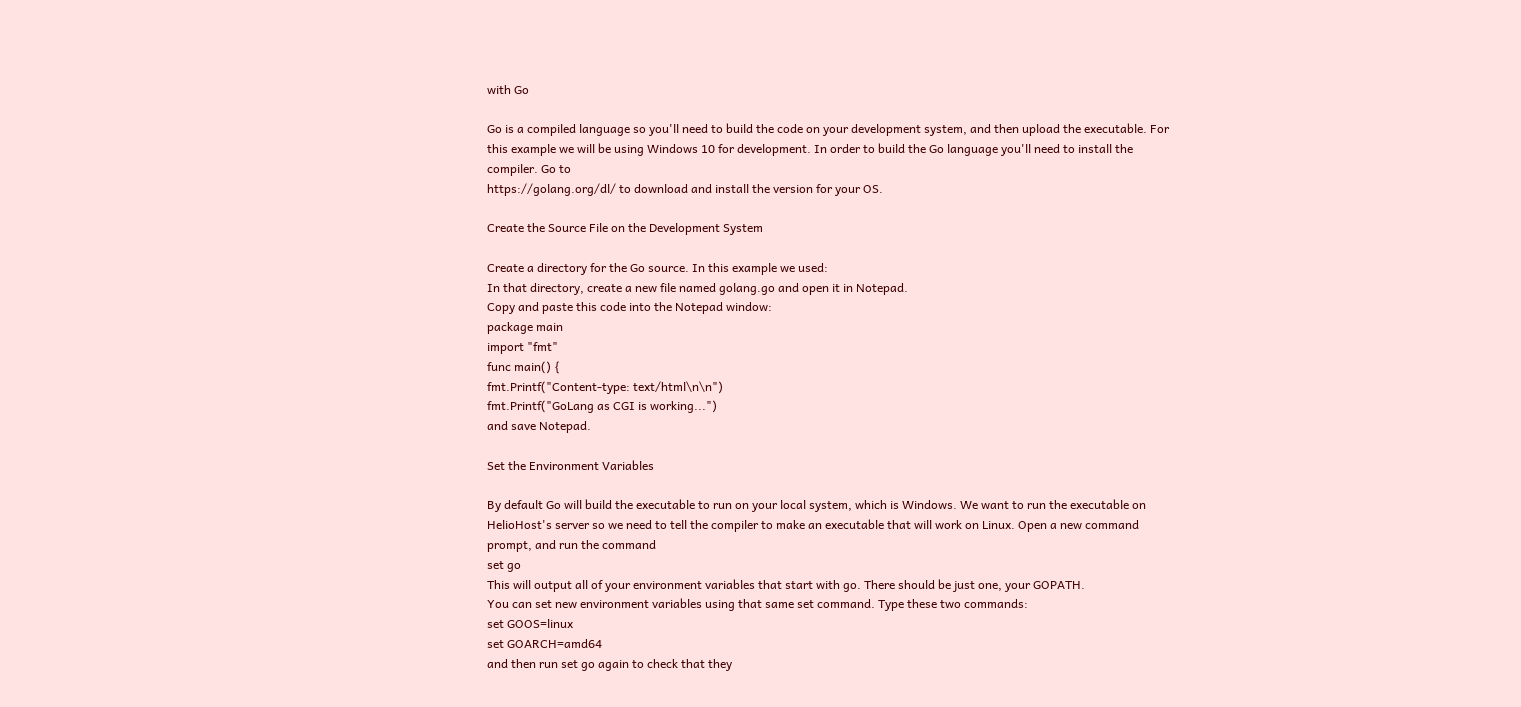with Go

Go is a compiled language so you'll need to build the code on your development system, and then upload the executable. For this example we will be using Windows 10 for development. In order to build the Go language you'll need to install the compiler. Go to
https://golang.org/dl/ to download and install the version for your OS.

Create the Source File on the Development System

Create a directory for the Go source. In this example we used:
In that directory, create a new file named golang.go and open it in Notepad.
Copy and paste this code into the Notepad window:
package main
import "fmt"
func main() {
fmt.Printf("Content-type: text/html\n\n")
fmt.Printf("GoLang as CGI is working...")
and save Notepad.

Set the Environment Variables

By default Go will build the executable to run on your local system, which is Windows. We want to run the executable on HelioHost's server so we need to tell the compiler to make an executable that will work on Linux. Open a new command prompt, and run the command
set go
This will output all of your environment variables that start with go. There should be just one, your GOPATH.
You can set new environment variables using that same set command. Type these two commands:
set GOOS=linux
set GOARCH=amd64
and then run set go again to check that they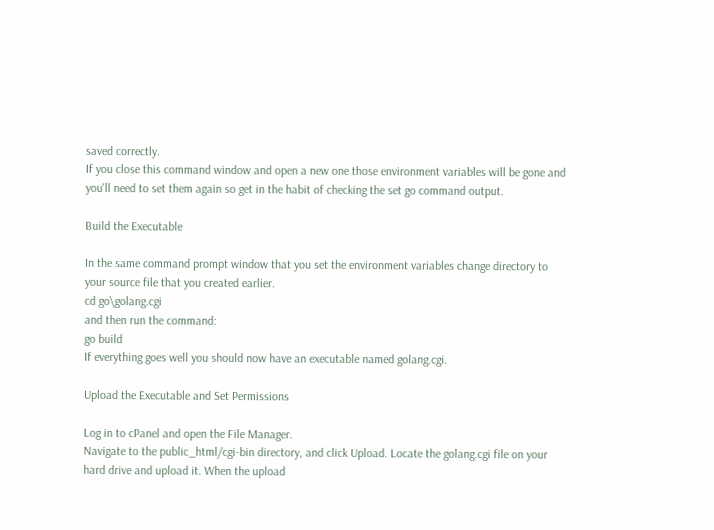saved correctly.
If you close this command window and open a new one those environment variables will be gone and you'll need to set them again so get in the habit of checking the set go command output.

Build the Executable

In the same command prompt window that you set the environment variables change directory to your source file that you created earlier.
cd go\golang.cgi
and then run the command:
go build
If everything goes well you should now have an executable named golang.cgi.

Upload the Executable and Set Permissions

Log in to cPanel and open the File Manager.
Navigate to the public_html/cgi-bin directory, and click Upload. Locate the golang.cgi file on your hard drive and upload it. When the upload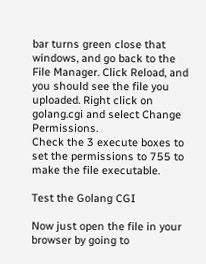bar turns green close that windows, and go back to the File Manager. Click Reload, and you should see the file you uploaded. Right click on golang.cgi and select Change Permissions.
Check the 3 execute boxes to set the permissions to 755 to make the file executable.

Test the Golang CGI

Now just open the file in your browser by going to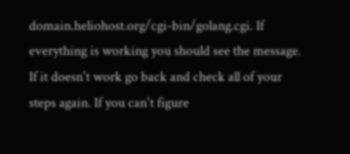domain.heliohost.org/cgi-bin/golang.cgi. If everything is working you should see the message.
If it doesn't work go back and check all of your steps again. If you can't figure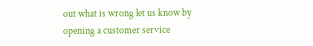out what is wrong let us know by opening a customer service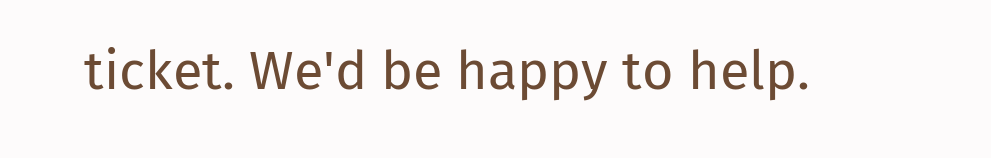ticket. We'd be happy to help.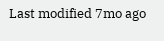Last modified 7mo ago